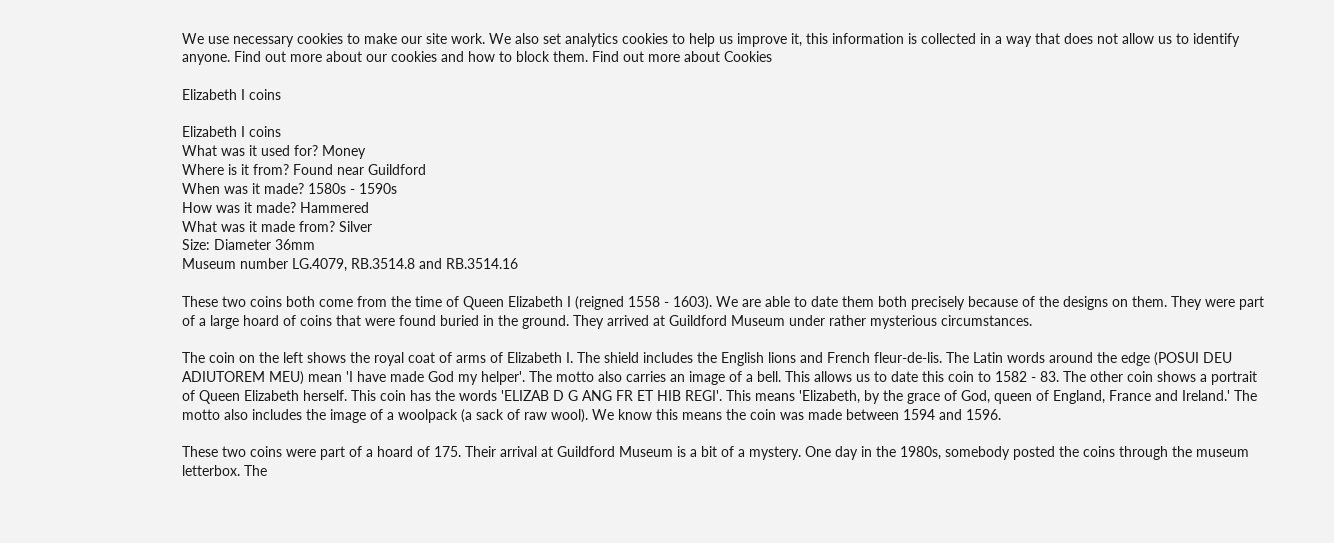We use necessary cookies to make our site work. We also set analytics cookies to help us improve it, this information is collected in a way that does not allow us to identify anyone. Find out more about our cookies and how to block them. Find out more about Cookies

Elizabeth I coins

Elizabeth I coins
What was it used for? Money
Where is it from? Found near Guildford
When was it made? 1580s - 1590s
How was it made? Hammered
What was it made from? Silver
Size: Diameter 36mm
Museum number LG.4079, RB.3514.8 and RB.3514.16

These two coins both come from the time of Queen Elizabeth I (reigned 1558 - 1603). We are able to date them both precisely because of the designs on them. They were part of a large hoard of coins that were found buried in the ground. They arrived at Guildford Museum under rather mysterious circumstances.

The coin on the left shows the royal coat of arms of Elizabeth I. The shield includes the English lions and French fleur-de-lis. The Latin words around the edge (POSUI DEU ADIUTOREM MEU) mean 'I have made God my helper'. The motto also carries an image of a bell. This allows us to date this coin to 1582 - 83. The other coin shows a portrait of Queen Elizabeth herself. This coin has the words 'ELIZAB D G ANG FR ET HIB REGI'. This means 'Elizabeth, by the grace of God, queen of England, France and Ireland.' The motto also includes the image of a woolpack (a sack of raw wool). We know this means the coin was made between 1594 and 1596.

These two coins were part of a hoard of 175. Their arrival at Guildford Museum is a bit of a mystery. One day in the 1980s, somebody posted the coins through the museum letterbox. The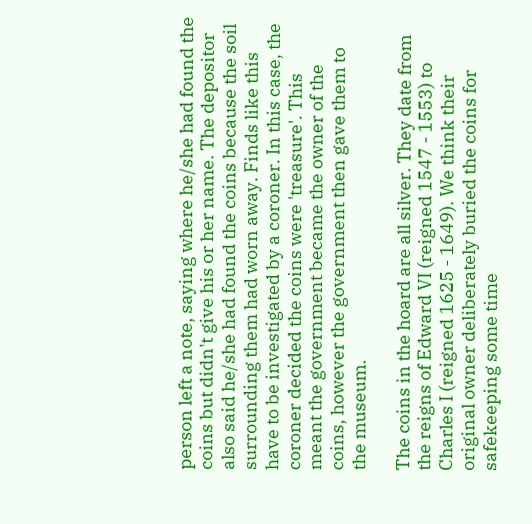person left a note, saying where he/she had found the coins but didn't give his or her name. The depositor also said he/she had found the coins because the soil surrounding them had worn away. Finds like this have to be investigated by a coroner. In this case, the coroner decided the coins were 'treasure'. This meant the government became the owner of the coins, however the government then gave them to the museum.

The coins in the hoard are all silver. They date from the reigns of Edward VI (reigned 1547 - 1553) to Charles I (reigned 1625 - 1649). We think their original owner deliberately buried the coins for safekeeping some time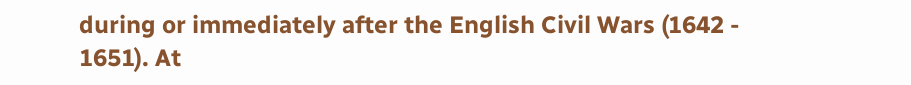during or immediately after the English Civil Wars (1642 - 1651). At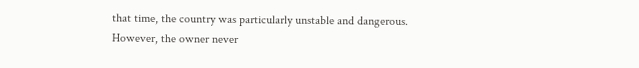that time, the country was particularly unstable and dangerous. However, the owner never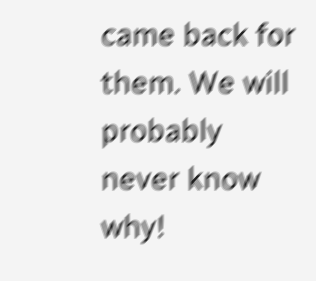came back for them. We will probably never know why!